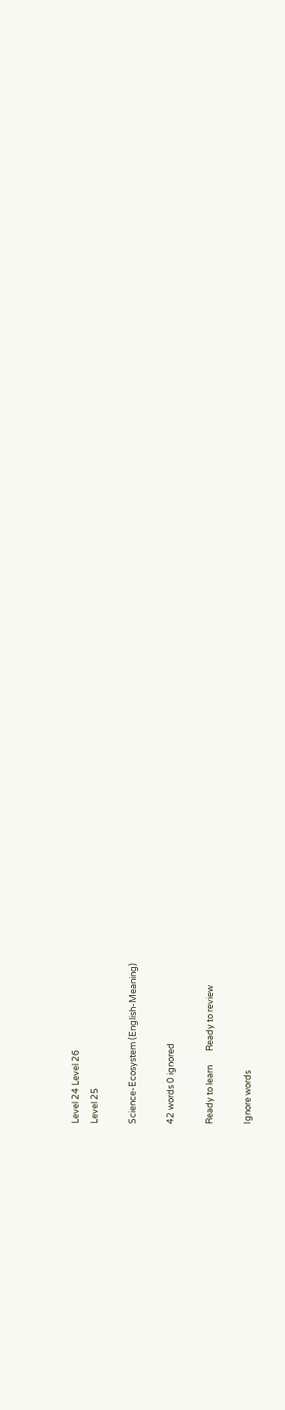Level 24 Level 26
Level 25

Science-Ecosystem (English-Meaning)

42 words 0 ignored

Ready to learn       Ready to review

Ignore words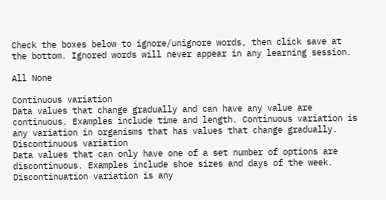Check the boxes below to ignore/unignore words, then click save at the bottom. Ignored words will never appear in any learning session.

All None

Continuous variation
Data values that change gradually and can have any value are continuous. Examples include time and length. Continuous variation is any variation in organisms that has values that change gradually.
Discontinuous variation
Data values that can only have one of a set number of options are discontinuous. Examples include shoe sizes and days of the week. Discontinuation variation is any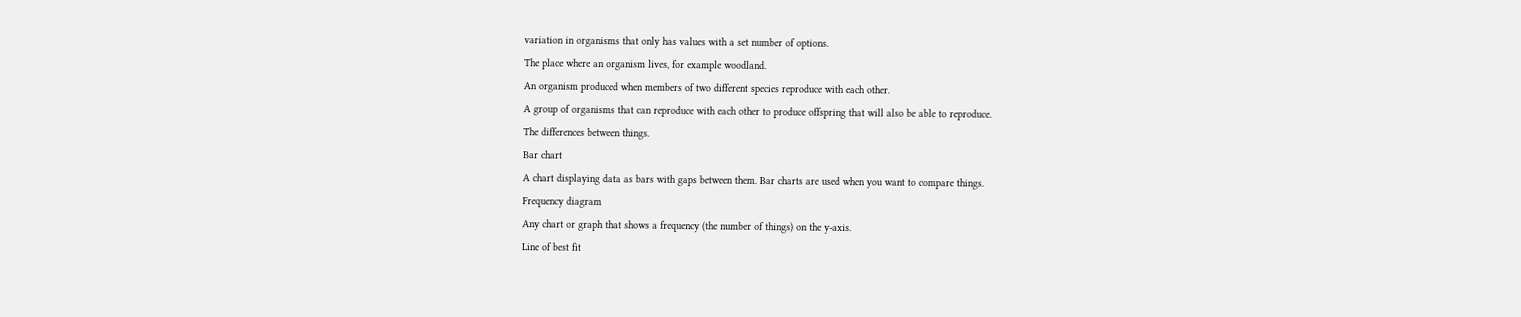variation in organisms that only has values with a set number of options.
The place where an organism lives, for example woodland.
An organism produced when members of two different species reproduce with each other.
A group of organisms that can reproduce with each other to produce offspring that will also be able to reproduce.
The differences between things.
Bar chart
A chart displaying data as bars with gaps between them. Bar charts are used when you want to compare things.
Frequency diagram
Any chart or graph that shows a frequency (the number of things) on the y-axis.
Line of best fit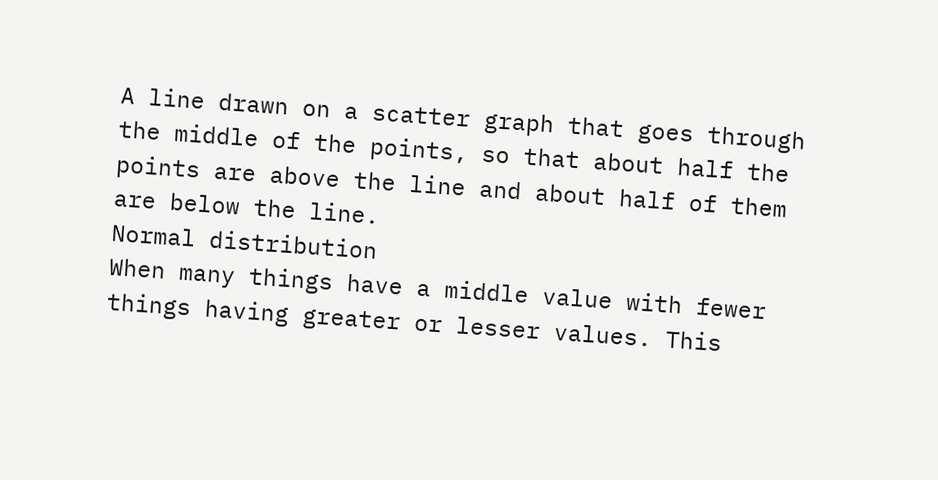A line drawn on a scatter graph that goes through the middle of the points, so that about half the points are above the line and about half of them are below the line.
Normal distribution
When many things have a middle value with fewer things having greater or lesser values. This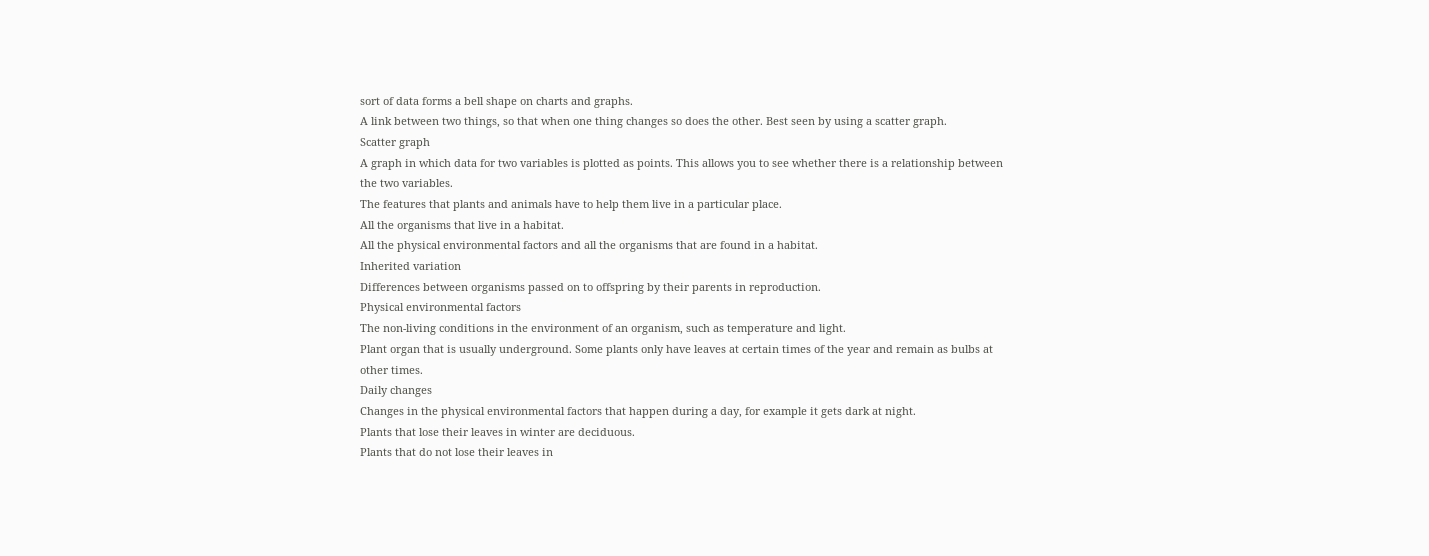sort of data forms a bell shape on charts and graphs.
A link between two things, so that when one thing changes so does the other. Best seen by using a scatter graph.
Scatter graph
A graph in which data for two variables is plotted as points. This allows you to see whether there is a relationship between the two variables.
The features that plants and animals have to help them live in a particular place.
All the organisms that live in a habitat.
All the physical environmental factors and all the organisms that are found in a habitat.
Inherited variation
Differences between organisms passed on to offspring by their parents in reproduction.
Physical environmental factors
The non-living conditions in the environment of an organism, such as temperature and light.
Plant organ that is usually underground. Some plants only have leaves at certain times of the year and remain as bulbs at other times.
Daily changes
Changes in the physical environmental factors that happen during a day, for example it gets dark at night.
Plants that lose their leaves in winter are deciduous.
Plants that do not lose their leaves in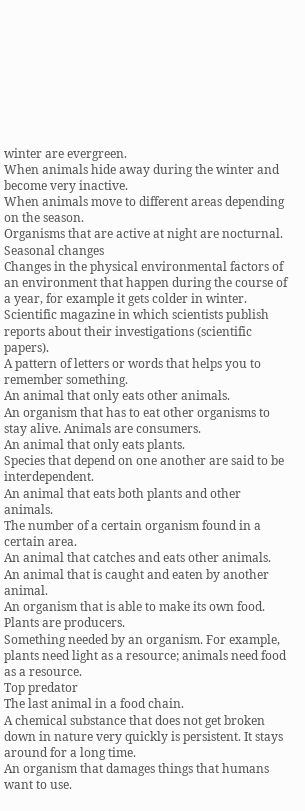winter are evergreen.
When animals hide away during the winter and become very inactive.
When animals move to different areas depending on the season.
Organisms that are active at night are nocturnal.
Seasonal changes
Changes in the physical environmental factors of an environment that happen during the course of a year, for example it gets colder in winter.
Scientific magazine in which scientists publish reports about their investigations (scientific papers).
A pattern of letters or words that helps you to remember something.
An animal that only eats other animals.
An organism that has to eat other organisms to stay alive. Animals are consumers.
An animal that only eats plants.
Species that depend on one another are said to be interdependent.
An animal that eats both plants and other animals.
The number of a certain organism found in a certain area.
An animal that catches and eats other animals.
An animal that is caught and eaten by another animal.
An organism that is able to make its own food. Plants are producers.
Something needed by an organism. For example, plants need light as a resource; animals need food as a resource.
Top predator
The last animal in a food chain.
A chemical substance that does not get broken down in nature very quickly is persistent. It stays around for a long time.
An organism that damages things that humans want to use.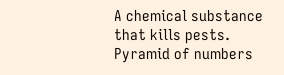A chemical substance that kills pests.
Pyramid of numbers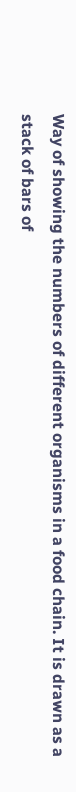Way of showing the numbers of different organisms in a food chain. It is drawn as a stack of bars of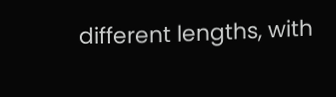different lengths, with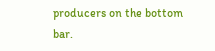producers on the bottom bar.